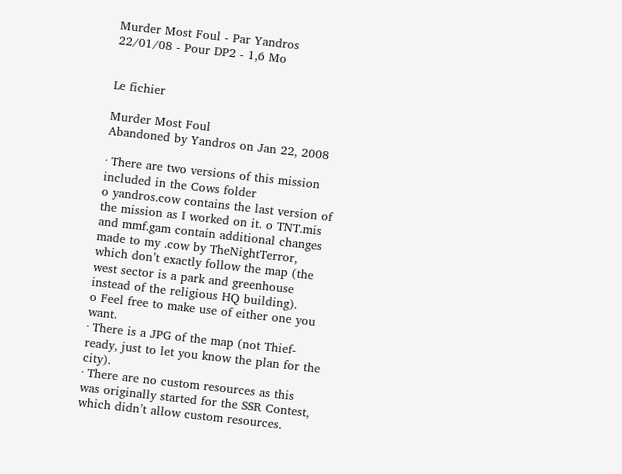Murder Most Foul - Par Yandros
22/01/08 - Pour DP2 - 1,6 Mo


Le fichier

Murder Most Foul
Abandoned by Yandros on Jan 22, 2008

· There are two versions of this mission included in the Cows folder
o yandros.cow contains the last version of the mission as I worked on it. o TNT.mis and mmf.gam contain additional changes made to my .cow by TheNightTerror, which don’t exactly follow the map (the west sector is a park and greenhouse instead of the religious HQ building).
o Feel free to make use of either one you want.
· There is a JPG of the map (not Thief-ready, just to let you know the plan for the city).
· There are no custom resources as this was originally started for the SSR Contest, which didn’t allow custom resources.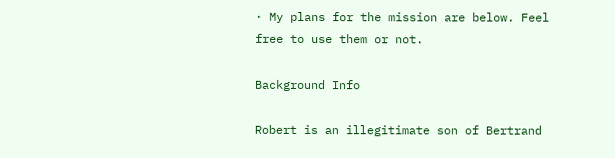· My plans for the mission are below. Feel free to use them or not.

Background Info

Robert is an illegitimate son of Bertrand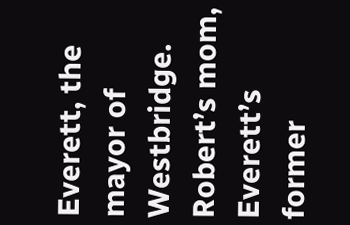Everett, the mayor of Westbridge. Robert’s mom, Everett’s former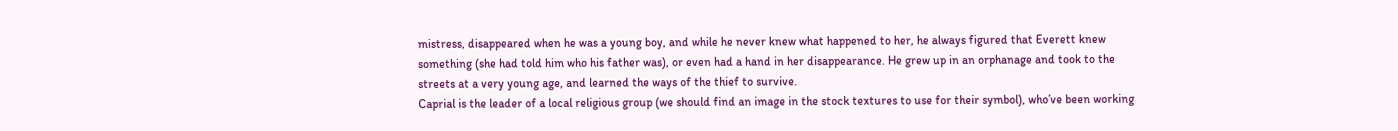mistress, disappeared when he was a young boy, and while he never knew what happened to her, he always figured that Everett knew something (she had told him who his father was), or even had a hand in her disappearance. He grew up in an orphanage and took to the streets at a very young age, and learned the ways of the thief to survive.
Caprial is the leader of a local religious group (we should find an image in the stock textures to use for their symbol), who’ve been working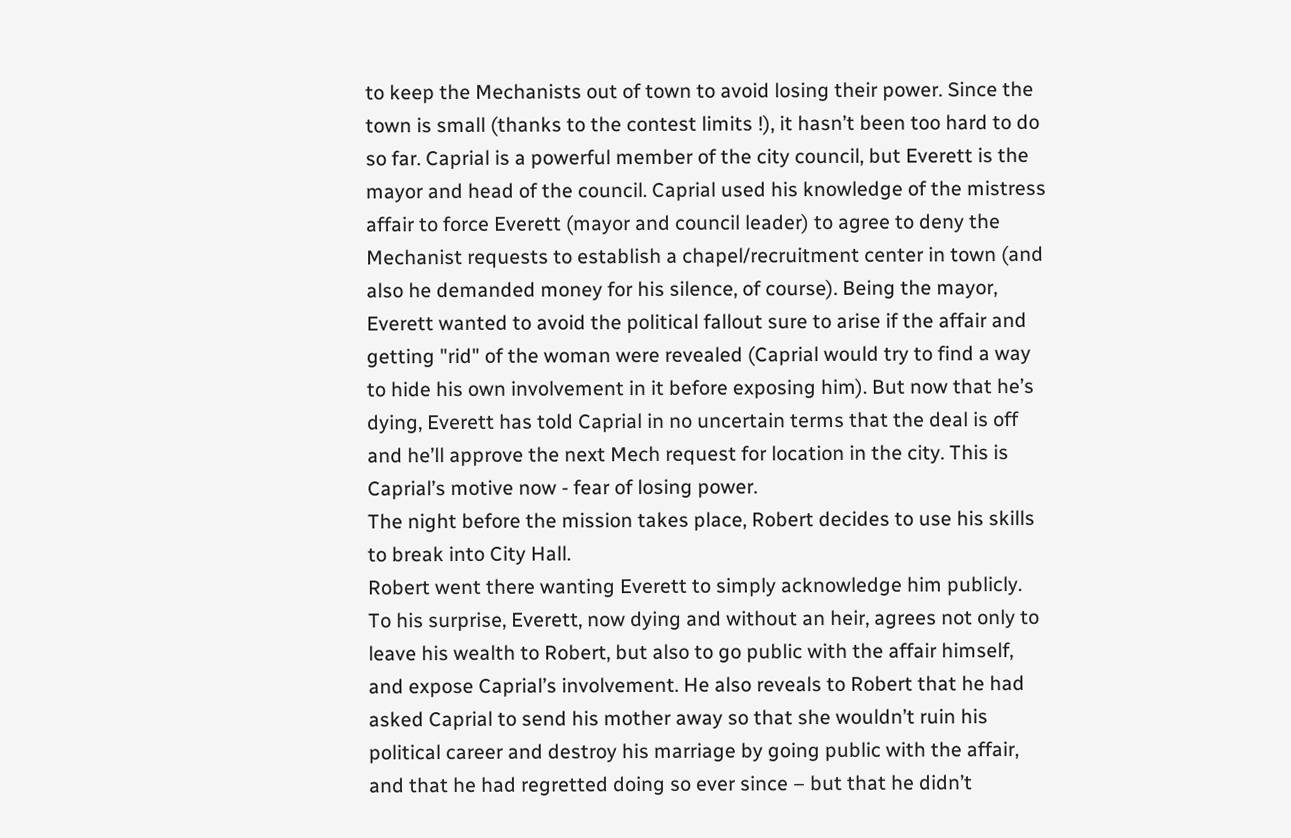to keep the Mechanists out of town to avoid losing their power. Since the town is small (thanks to the contest limits !), it hasn’t been too hard to do so far. Caprial is a powerful member of the city council, but Everett is the mayor and head of the council. Caprial used his knowledge of the mistress affair to force Everett (mayor and council leader) to agree to deny the Mechanist requests to establish a chapel/recruitment center in town (and also he demanded money for his silence, of course). Being the mayor, Everett wanted to avoid the political fallout sure to arise if the affair and getting "rid" of the woman were revealed (Caprial would try to find a way to hide his own involvement in it before exposing him). But now that he’s dying, Everett has told Caprial in no uncertain terms that the deal is off and he’ll approve the next Mech request for location in the city. This is Caprial’s motive now - fear of losing power.
The night before the mission takes place, Robert decides to use his skills to break into City Hall.
Robert went there wanting Everett to simply acknowledge him publicly. To his surprise, Everett, now dying and without an heir, agrees not only to leave his wealth to Robert, but also to go public with the affair himself, and expose Caprial’s involvement. He also reveals to Robert that he had asked Caprial to send his mother away so that she wouldn’t ruin his political career and destroy his marriage by going public with the affair, and that he had regretted doing so ever since – but that he didn’t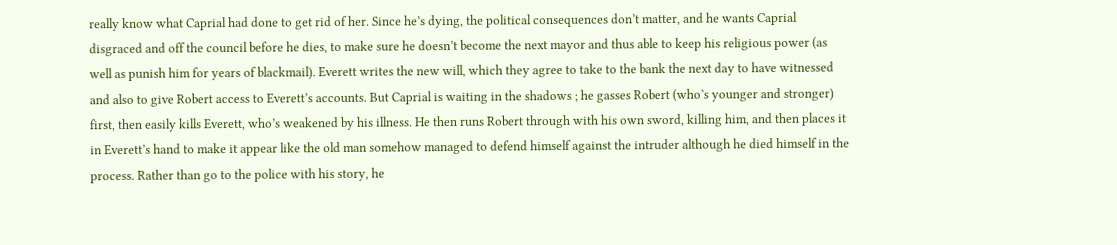really know what Caprial had done to get rid of her. Since he’s dying, the political consequences don’t matter, and he wants Caprial disgraced and off the council before he dies, to make sure he doesn’t become the next mayor and thus able to keep his religious power (as well as punish him for years of blackmail). Everett writes the new will, which they agree to take to the bank the next day to have witnessed and also to give Robert access to Everett’s accounts. But Caprial is waiting in the shadows ; he gasses Robert (who’s younger and stronger) first, then easily kills Everett, who’s weakened by his illness. He then runs Robert through with his own sword, killing him, and then places it in Everett’s hand to make it appear like the old man somehow managed to defend himself against the intruder although he died himself in the process. Rather than go to the police with his story, he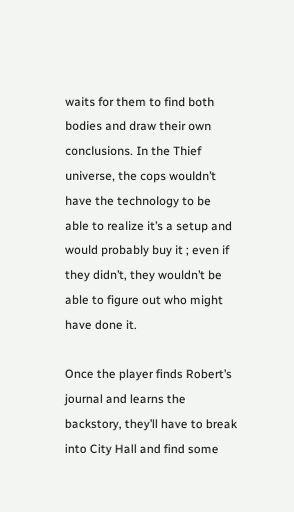waits for them to find both bodies and draw their own conclusions. In the Thief universe, the cops wouldn’t have the technology to be able to realize it’s a setup and would probably buy it ; even if they didn’t, they wouldn’t be able to figure out who might have done it.

Once the player finds Robert’s journal and learns the backstory, they’ll have to break into City Hall and find some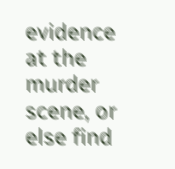evidence at the murder scene, or else find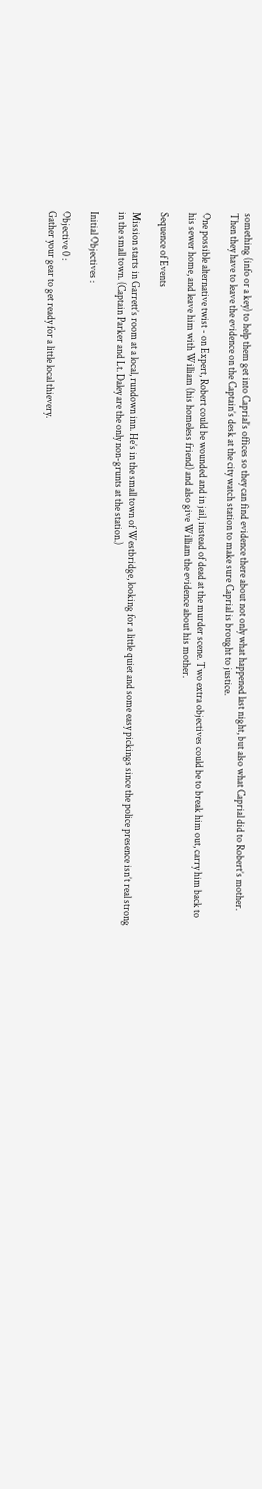something (info or a key) to help them get into Caprial’s offices so they can find evidence there about not only what happened last night, but also what Caprial did to Robert’s mother. Then they have to leave the evidence on the Captain’s desk at the city watch station to make sure Caprial is brought to justice.

One possible alternative twist - on Expert, Robert could be wounded and in jail, instead of dead at the murder scene. Two extra objectives could be to break him out, carry him back to his sewer home, and leave him with William (his homeless friend) and also give William the evidence about his mother.

Sequence of Events

Mission starts in Garrett’s room at a local, rundown inn. He’s in the small town of Westbridge, looking for a little quiet and some easy pickings since the police presence isn’t real strong in the small town. (Captain Parker and Lt. Daley are the only non-grunts at the station.)

Initial Objectives :

Objective 0 :
Gather your gear to get ready for a little local thievery.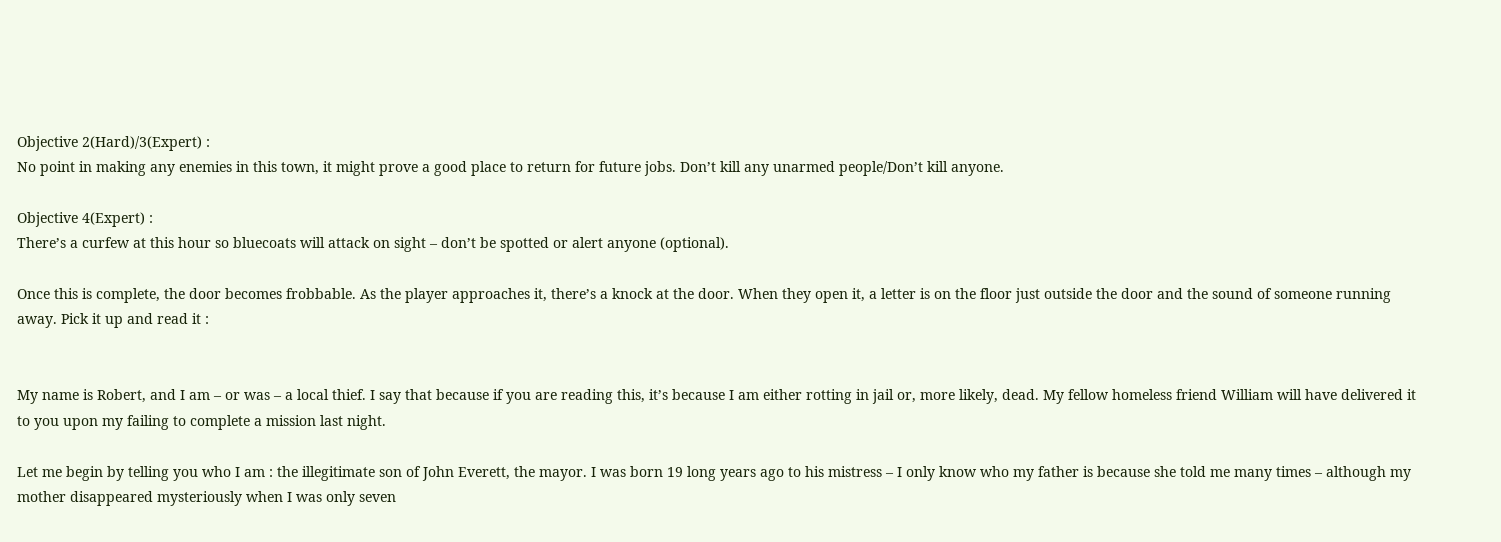Objective 2(Hard)/3(Expert) :
No point in making any enemies in this town, it might prove a good place to return for future jobs. Don’t kill any unarmed people/Don’t kill anyone.

Objective 4(Expert) :
There’s a curfew at this hour so bluecoats will attack on sight – don’t be spotted or alert anyone (optional).

Once this is complete, the door becomes frobbable. As the player approaches it, there’s a knock at the door. When they open it, a letter is on the floor just outside the door and the sound of someone running away. Pick it up and read it :


My name is Robert, and I am – or was – a local thief. I say that because if you are reading this, it’s because I am either rotting in jail or, more likely, dead. My fellow homeless friend William will have delivered it to you upon my failing to complete a mission last night.

Let me begin by telling you who I am : the illegitimate son of John Everett, the mayor. I was born 19 long years ago to his mistress – I only know who my father is because she told me many times – although my mother disappeared mysteriously when I was only seven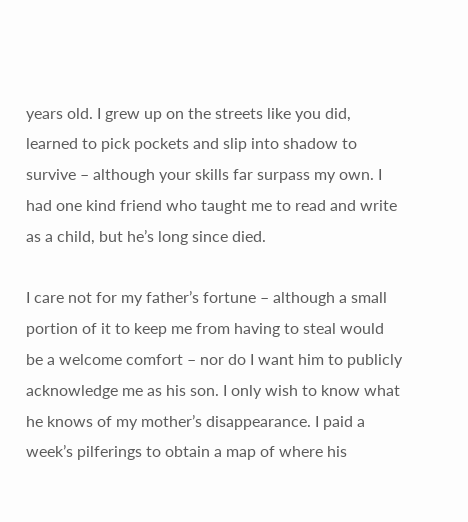years old. I grew up on the streets like you did, learned to pick pockets and slip into shadow to survive – although your skills far surpass my own. I had one kind friend who taught me to read and write as a child, but he’s long since died.

I care not for my father’s fortune – although a small portion of it to keep me from having to steal would be a welcome comfort – nor do I want him to publicly acknowledge me as his son. I only wish to know what he knows of my mother’s disappearance. I paid a week’s pilferings to obtain a map of where his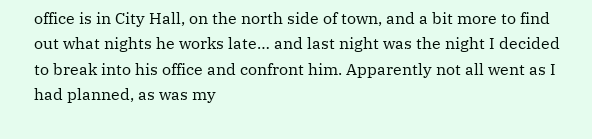office is in City Hall, on the north side of town, and a bit more to find out what nights he works late… and last night was the night I decided to break into his office and confront him. Apparently not all went as I had planned, as was my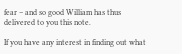fear – and so good William has thus delivered to you this note.

If you have any interest in finding out what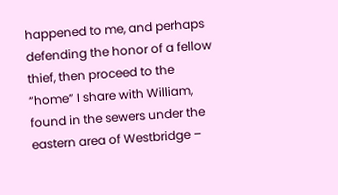happened to me, and perhaps defending the honor of a fellow thief, then proceed to the “home” I share with William, found in the sewers under the eastern area of Westbridge –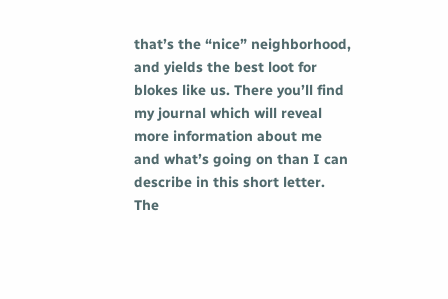that’s the “nice” neighborhood, and yields the best loot for blokes like us. There you’ll find my journal which will reveal more information about me and what’s going on than I can describe in this short letter. The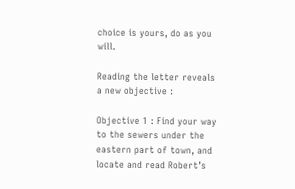choice is yours, do as you will.

Reading the letter reveals a new objective :

Objective 1 : Find your way to the sewers under the eastern part of town, and locate and read Robert’s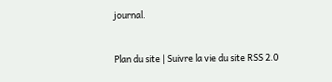journal.


Plan du site | Suivre la vie du site RSS 2.0